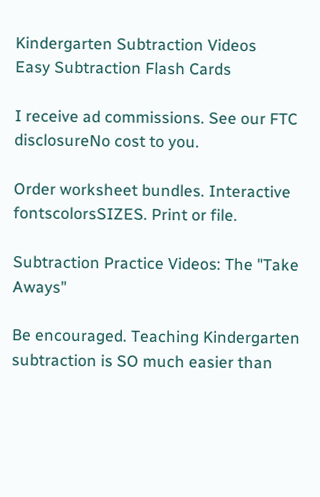Kindergarten Subtraction Videos
Easy Subtraction Flash Cards

I receive ad commissions. See our FTC disclosureNo cost to you.

Order worksheet bundles. Interactive fontscolorsSIZES. Print or file.

Subtraction Practice Videos: The "Take Aways"

Be encouraged. Teaching Kindergarten subtraction is SO much easier than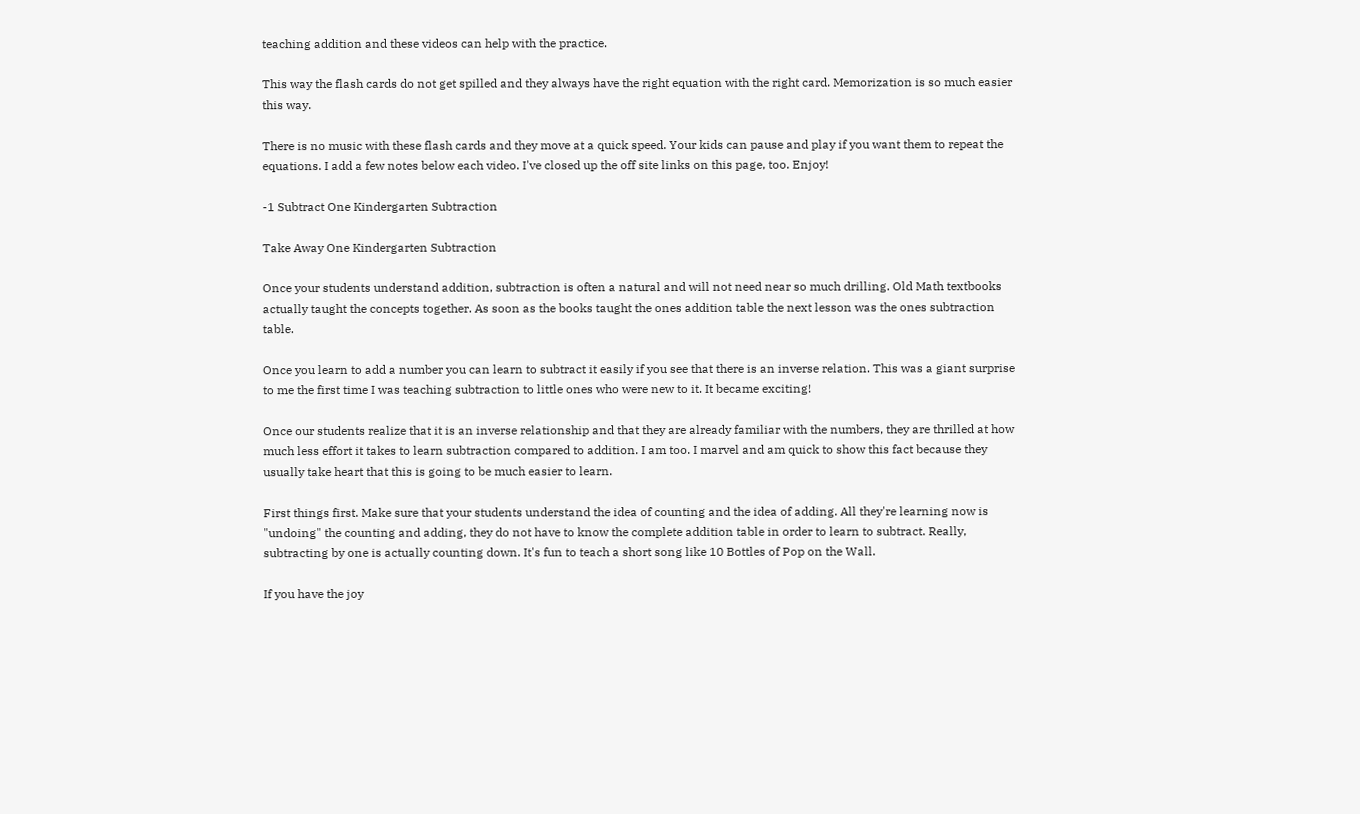teaching addition and these videos can help with the practice.

This way the flash cards do not get spilled and they always have the right equation with the right card. Memorization is so much easier this way.

There is no music with these flash cards and they move at a quick speed. Your kids can pause and play if you want them to repeat the equations. I add a few notes below each video. I've closed up the off site links on this page, too. Enjoy!

-1 Subtract One Kindergarten Subtraction

Take Away One Kindergarten Subtraction

Once your students understand addition, subtraction is often a natural and will not need near so much drilling. Old Math textbooks actually taught the concepts together. As soon as the books taught the ones addition table the next lesson was the ones subtraction table.

Once you learn to add a number you can learn to subtract it easily if you see that there is an inverse relation. This was a giant surprise to me the first time I was teaching subtraction to little ones who were new to it. It became exciting!

Once our students realize that it is an inverse relationship and that they are already familiar with the numbers, they are thrilled at how much less effort it takes to learn subtraction compared to addition. I am too. I marvel and am quick to show this fact because they usually take heart that this is going to be much easier to learn.

First things first. Make sure that your students understand the idea of counting and the idea of adding. All they're learning now is "undoing" the counting and adding, they do not have to know the complete addition table in order to learn to subtract. Really, subtracting by one is actually counting down. It's fun to teach a short song like 10 Bottles of Pop on the Wall.

If you have the joy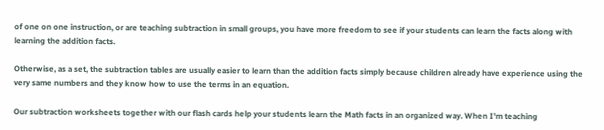of one on one instruction, or are teaching subtraction in small groups, you have more freedom to see if your students can learn the facts along with learning the addition facts.

Otherwise, as a set, the subtraction tables are usually easier to learn than the addition facts simply because children already have experience using the very same numbers and they know how to use the terms in an equation.

Our subtraction worksheets together with our flash cards help your students learn the Math facts in an organized way. When I'm teaching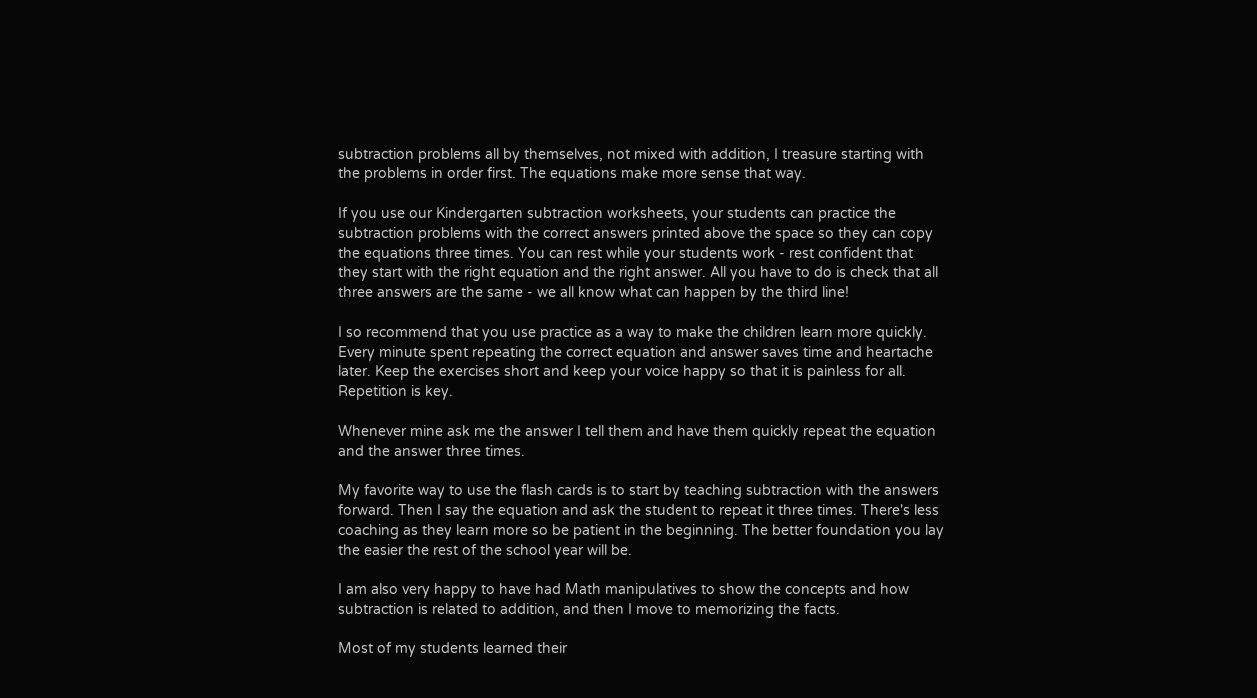subtraction problems all by themselves, not mixed with addition, I treasure starting with the problems in order first. The equations make more sense that way.

If you use our Kindergarten subtraction worksheets, your students can practice the subtraction problems with the correct answers printed above the space so they can copy the equations three times. You can rest while your students work - rest confident that they start with the right equation and the right answer. All you have to do is check that all three answers are the same - we all know what can happen by the third line!

I so recommend that you use practice as a way to make the children learn more quickly. Every minute spent repeating the correct equation and answer saves time and heartache later. Keep the exercises short and keep your voice happy so that it is painless for all. Repetition is key.

Whenever mine ask me the answer I tell them and have them quickly repeat the equation and the answer three times.

My favorite way to use the flash cards is to start by teaching subtraction with the answers forward. Then I say the equation and ask the student to repeat it three times. There's less coaching as they learn more so be patient in the beginning. The better foundation you lay the easier the rest of the school year will be.

I am also very happy to have had Math manipulatives to show the concepts and how subtraction is related to addition, and then I move to memorizing the facts.

Most of my students learned their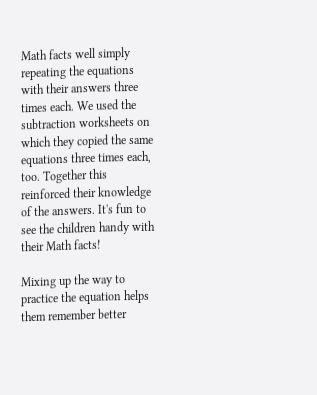Math facts well simply repeating the equations with their answers three times each. We used the subtraction worksheets on which they copied the same equations three times each, too. Together this reinforced their knowledge of the answers. It's fun to see the children handy with their Math facts!

Mixing up the way to practice the equation helps them remember better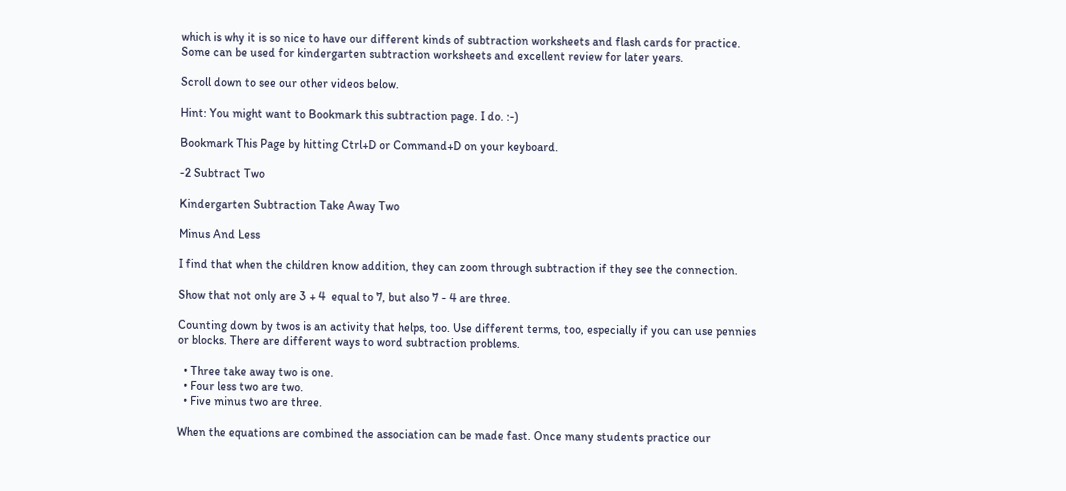which is why it is so nice to have our different kinds of subtraction worksheets and flash cards for practice. Some can be used for kindergarten subtraction worksheets and excellent review for later years.

Scroll down to see our other videos below.

Hint: You might want to Bookmark this subtraction page. I do. :-)

Bookmark This Page by hitting Ctrl+D or Command+D on your keyboard.

-2 Subtract Two

Kindergarten Subtraction Take Away Two

Minus And Less

I find that when the children know addition, they can zoom through subtraction if they see the connection.

Show that not only are 3 + 4  equal to 7, but also 7 - 4 are three.

Counting down by twos is an activity that helps, too. Use different terms, too, especially if you can use pennies or blocks. There are different ways to word subtraction problems.

  • Three take away two is one.
  • Four less two are two.
  • Five minus two are three.

When the equations are combined the association can be made fast. Once many students practice our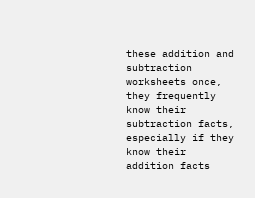these addition and subtraction worksheets once, they frequently know their subtraction facts, especially if they know their addition facts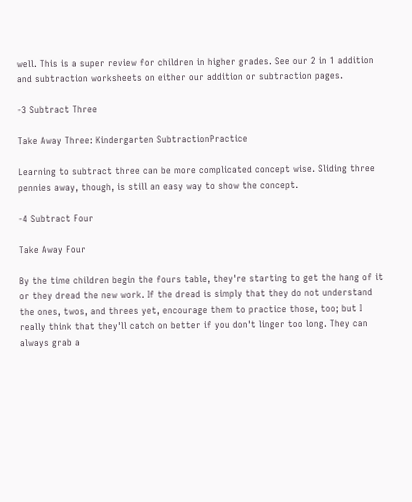well. This is a super review for children in higher grades. See our 2 in 1 addition and subtraction worksheets on either our addition or subtraction pages.

-3 Subtract Three

Take Away Three: Kindergarten SubtractionPractice

Learning to subtract three can be more complicated concept wise. Sliding three pennies away, though, is still an easy way to show the concept.

-4 Subtract Four

Take Away Four

By the time children begin the fours table, they're starting to get the hang of it or they dread the new work. If the dread is simply that they do not understand the ones, twos, and threes yet, encourage them to practice those, too; but I really think that they'll catch on better if you don't linger too long. They can always grab a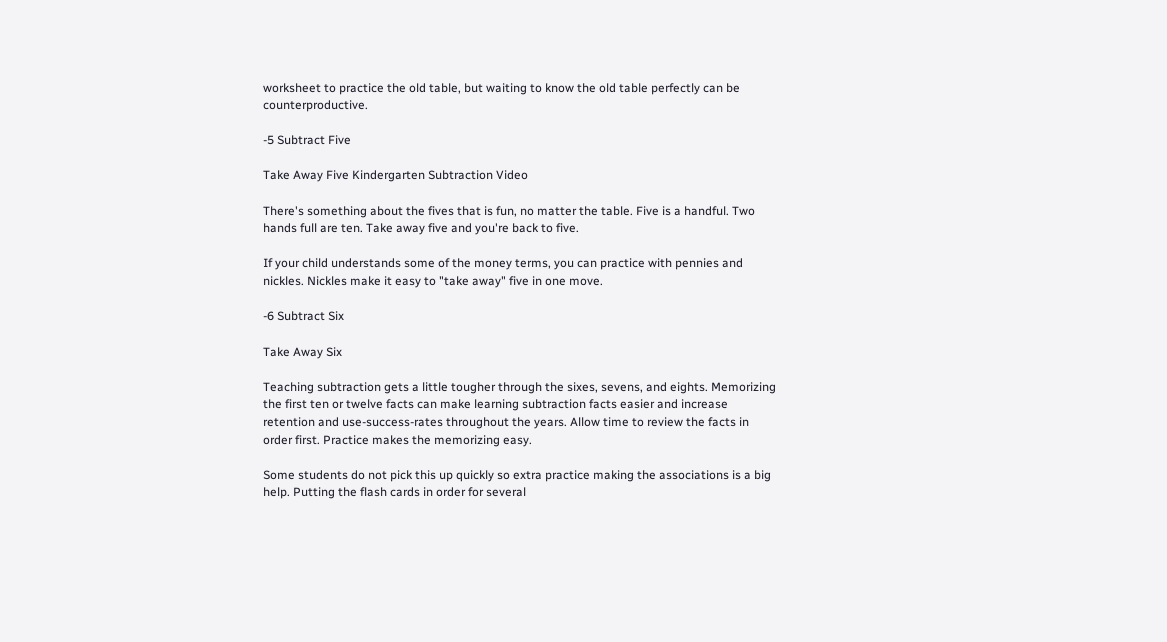worksheet to practice the old table, but waiting to know the old table perfectly can be counterproductive.

-5 Subtract Five

Take Away Five Kindergarten Subtraction Video

There's something about the fives that is fun, no matter the table. Five is a handful. Two hands full are ten. Take away five and you're back to five.

If your child understands some of the money terms, you can practice with pennies and nickles. Nickles make it easy to "take away" five in one move.

-6 Subtract Six

Take Away Six

Teaching subtraction gets a little tougher through the sixes, sevens, and eights. Memorizing the first ten or twelve facts can make learning subtraction facts easier and increase retention and use-success-rates throughout the years. Allow time to review the facts in order first. Practice makes the memorizing easy.

Some students do not pick this up quickly so extra practice making the associations is a big help. Putting the flash cards in order for several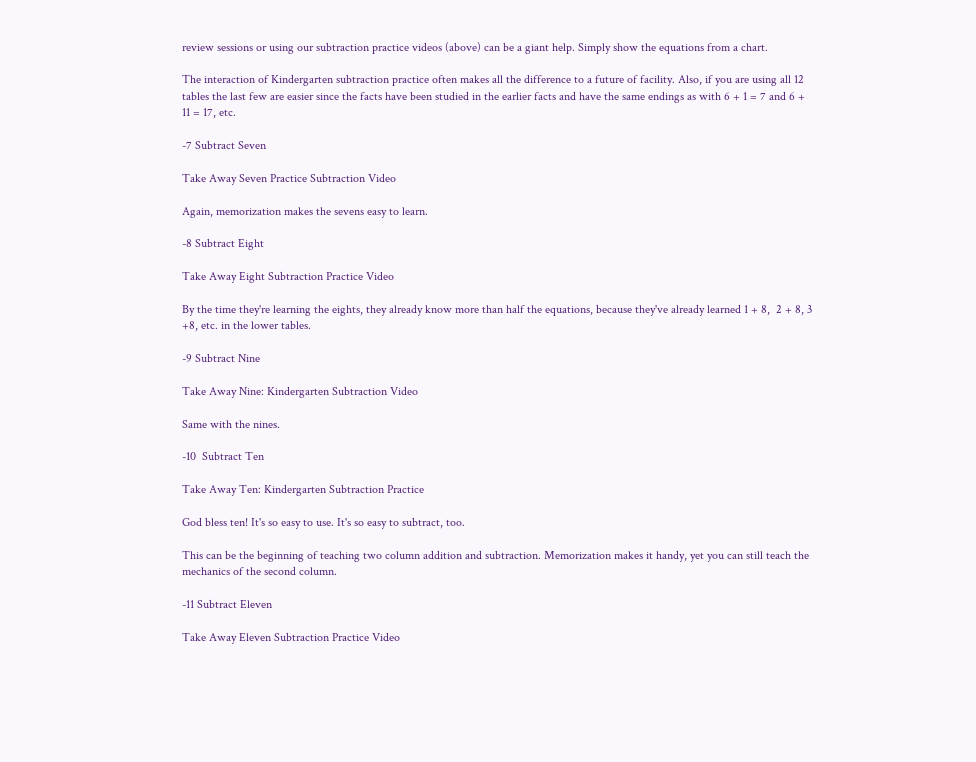review sessions or using our subtraction practice videos (above) can be a giant help. Simply show the equations from a chart.

The interaction of Kindergarten subtraction practice often makes all the difference to a future of facility. Also, if you are using all 12 tables the last few are easier since the facts have been studied in the earlier facts and have the same endings as with 6 + 1 = 7 and 6 + 11 = 17, etc.

-7 Subtract Seven

Take Away Seven Practice Subtraction Video

Again, memorization makes the sevens easy to learn.

-8 Subtract Eight

Take Away Eight Subtraction Practice Video

By the time they're learning the eights, they already know more than half the equations, because they've already learned 1 + 8,  2 + 8, 3 +8, etc. in the lower tables.

-9 Subtract Nine

Take Away Nine: Kindergarten Subtraction Video

Same with the nines.

-10  Subtract Ten

Take Away Ten: Kindergarten Subtraction Practice

God bless ten! It's so easy to use. It's so easy to subtract, too.

This can be the beginning of teaching two column addition and subtraction. Memorization makes it handy, yet you can still teach the mechanics of the second column.

-11 Subtract Eleven

Take Away Eleven Subtraction Practice Video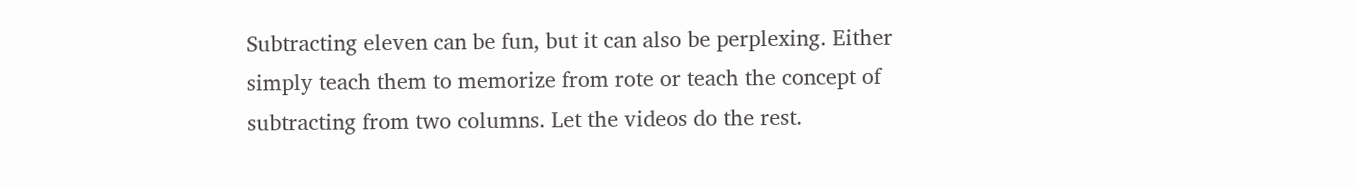Subtracting eleven can be fun, but it can also be perplexing. Either simply teach them to memorize from rote or teach the concept of subtracting from two columns. Let the videos do the rest.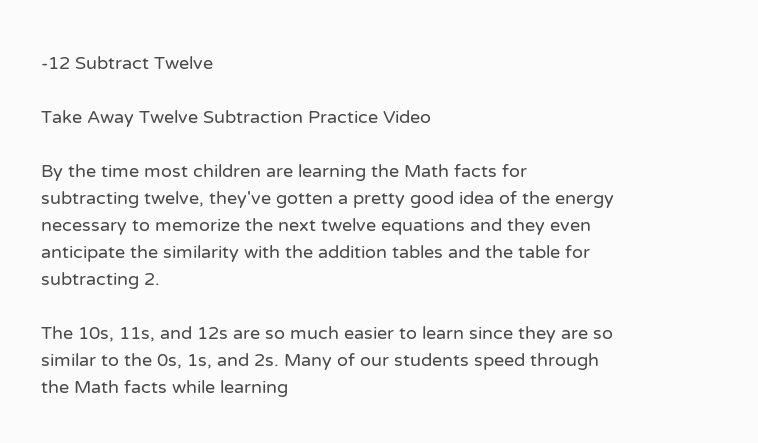-12 Subtract Twelve

Take Away Twelve Subtraction Practice Video

By the time most children are learning the Math facts for subtracting twelve, they've gotten a pretty good idea of the energy necessary to memorize the next twelve equations and they even anticipate the similarity with the addition tables and the table for subtracting 2.

The 10s, 11s, and 12s are so much easier to learn since they are so similar to the 0s, 1s, and 2s. Many of our students speed through the Math facts while learning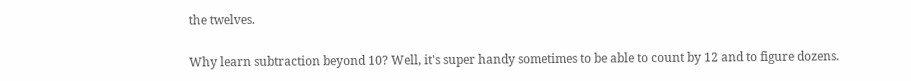the twelves.

Why learn subtraction beyond 10? Well, it's super handy sometimes to be able to count by 12 and to figure dozens.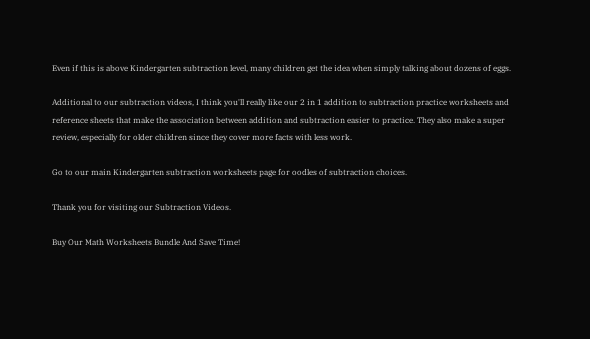Even if this is above Kindergarten subtraction level, many children get the idea when simply talking about dozens of eggs.

Additional to our subtraction videos, I think you'll really like our 2 in 1 addition to subtraction practice worksheets and reference sheets that make the association between addition and subtraction easier to practice. They also make a super review, especially for older children since they cover more facts with less work.

Go to our main Kindergarten subtraction worksheets page for oodles of subtraction choices.

Thank you for visiting our Subtraction Videos.

Buy Our Math Worksheets Bundle And Save Time!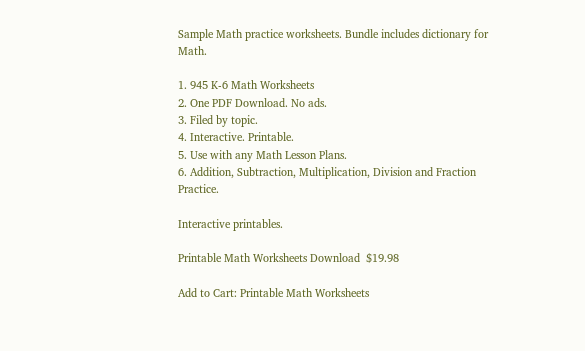Sample Math practice worksheets. Bundle includes dictionary for Math.

1. 945 K-6 Math Worksheets
2. One PDF Download. No ads.
3. Filed by topic.
4. Interactive. Printable.
5. Use with any Math Lesson Plans.
6. Addition, Subtraction, Multiplication, Division and Fraction Practice.

Interactive printables.

Printable Math Worksheets Download  $19.98

Add to Cart: Printable Math Worksheets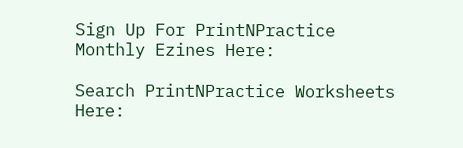Sign Up For PrintNPractice Monthly Ezines Here:

Search PrintNPractice Worksheets Here: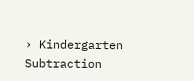› Kindergarten Subtraction